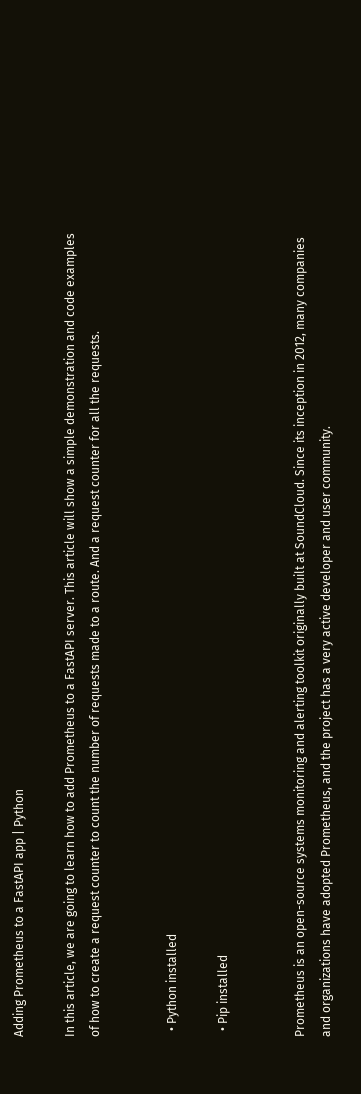Adding Prometheus to a FastAPI app | Python

In this article, we are going to learn how to add Prometheus to a FastAPI server. This article will show a simple demonstration and code examples of how to create a request counter to count the number of requests made to a route. And a request counter for all the requests.


  • Python installed

  • Pip installed


Prometheus is an open-source systems monitoring and alerting toolkit originally built at SoundCloud. Since its inception in 2012, many companies and organizations have adopted Prometheus, and the project has a very active developer and user community.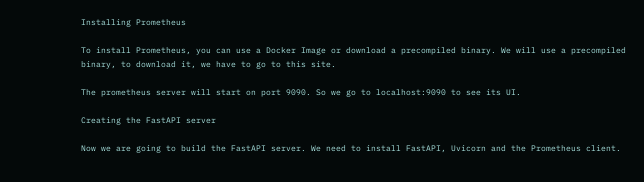Installing Prometheus

To install Prometheus, you can use a Docker Image or download a precompiled binary. We will use a precompiled binary, to download it, we have to go to this site.

The prometheus server will start on port 9090. So we go to localhost:9090 to see its UI.

Creating the FastAPI server

Now we are going to build the FastAPI server. We need to install FastAPI, Uvicorn and the Prometheus client.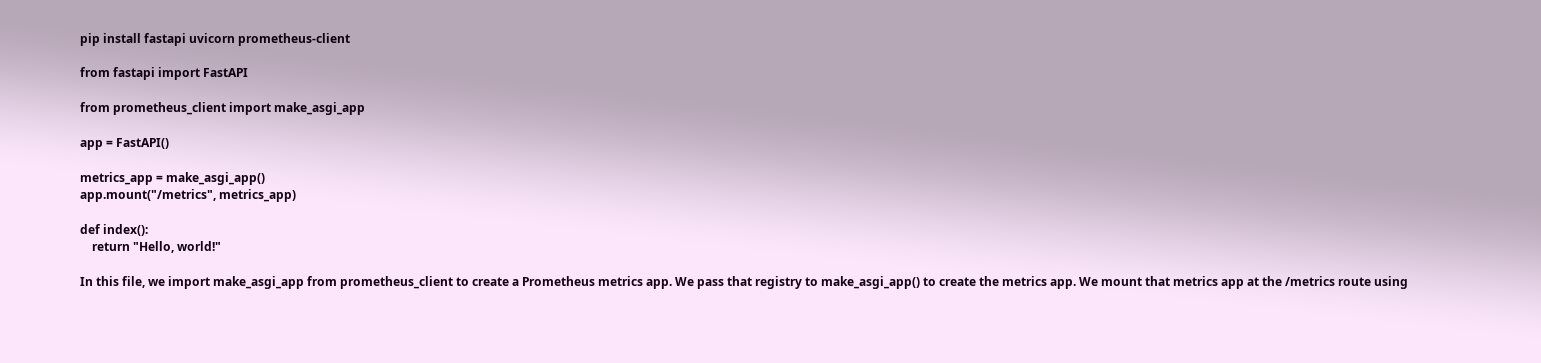pip install fastapi uvicorn prometheus-client

from fastapi import FastAPI

from prometheus_client import make_asgi_app

app = FastAPI()

metrics_app = make_asgi_app()
app.mount("/metrics", metrics_app)

def index():
    return "Hello, world!"

In this file, we import make_asgi_app from prometheus_client to create a Prometheus metrics app. We pass that registry to make_asgi_app() to create the metrics app. We mount that metrics app at the /metrics route using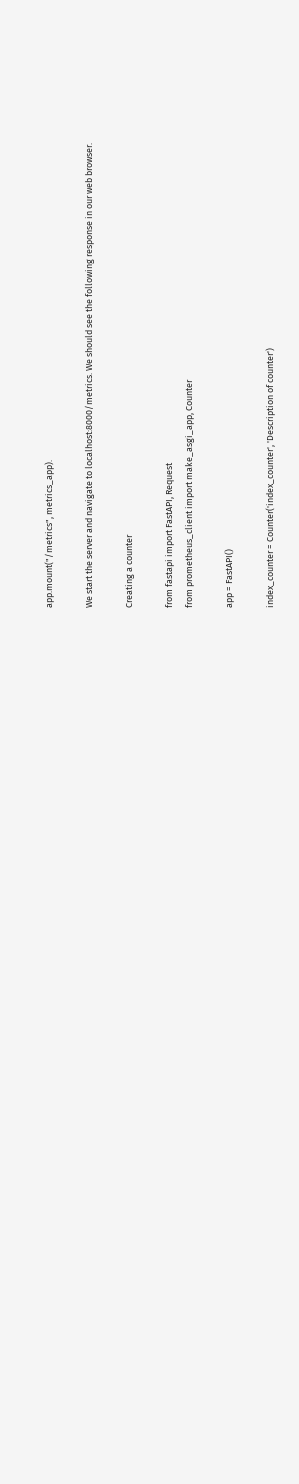app.mount("/metrics", metrics_app).

We start the server and navigate to localhost:8000/metrics. We should see the following response in our web browser.

Creating a counter

from fastapi import FastAPI, Request
from prometheus_client import make_asgi_app, Counter

app = FastAPI()

index_counter = Counter('index_counter', 'Description of counter')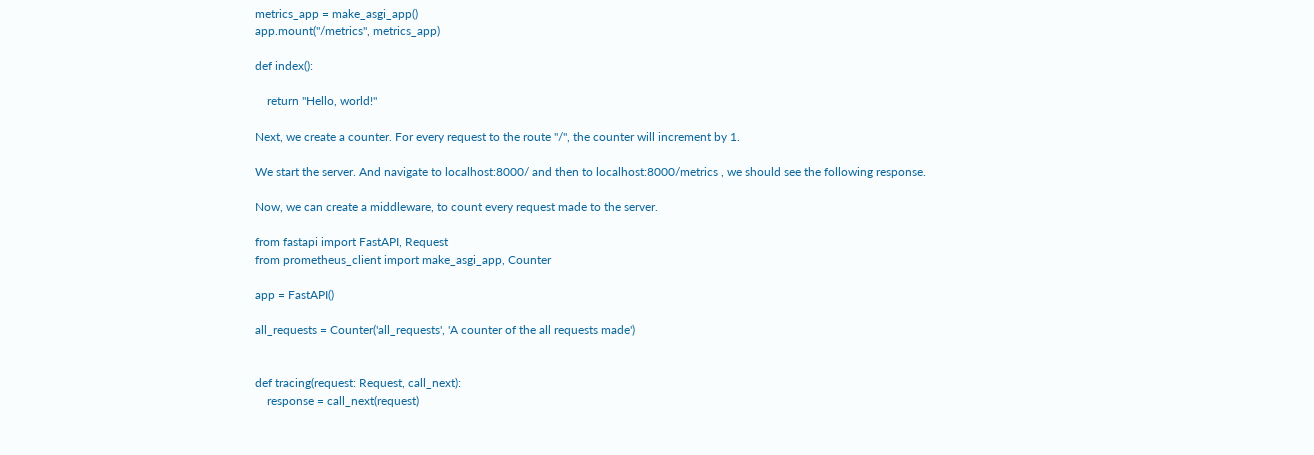metrics_app = make_asgi_app()
app.mount("/metrics", metrics_app)

def index():

    return "Hello, world!"

Next, we create a counter. For every request to the route "/", the counter will increment by 1.

We start the server. And navigate to localhost:8000/ and then to localhost:8000/metrics , we should see the following response.

Now, we can create a middleware, to count every request made to the server.

from fastapi import FastAPI, Request
from prometheus_client import make_asgi_app, Counter

app = FastAPI()

all_requests = Counter('all_requests', 'A counter of the all requests made')


def tracing(request: Request, call_next):
    response = call_next(request)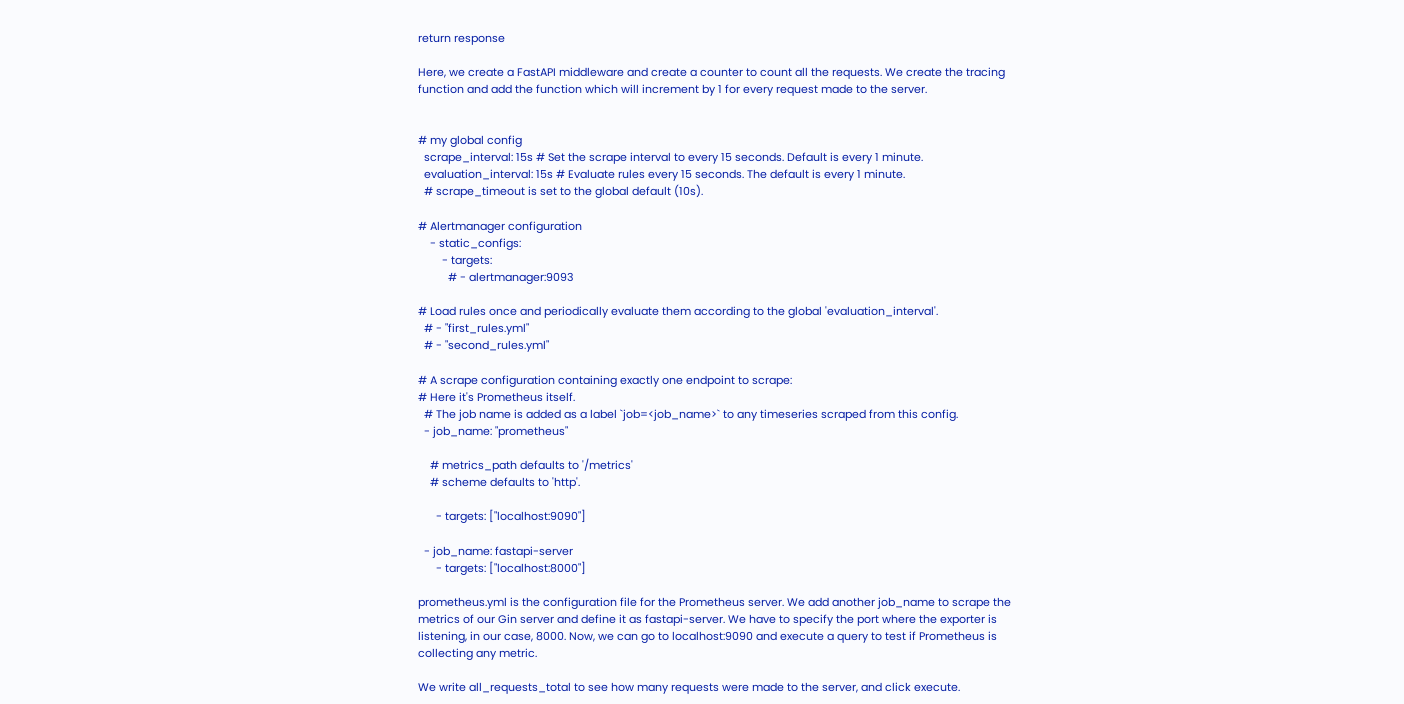return response

Here, we create a FastAPI middleware and create a counter to count all the requests. We create the tracing function and add the function which will increment by 1 for every request made to the server.


# my global config
  scrape_interval: 15s # Set the scrape interval to every 15 seconds. Default is every 1 minute.
  evaluation_interval: 15s # Evaluate rules every 15 seconds. The default is every 1 minute.
  # scrape_timeout is set to the global default (10s).

# Alertmanager configuration
    - static_configs:
        - targets:
          # - alertmanager:9093

# Load rules once and periodically evaluate them according to the global 'evaluation_interval'.
  # - "first_rules.yml"
  # - "second_rules.yml"

# A scrape configuration containing exactly one endpoint to scrape:
# Here it's Prometheus itself.
  # The job name is added as a label `job=<job_name>` to any timeseries scraped from this config.
  - job_name: "prometheus"

    # metrics_path defaults to '/metrics'
    # scheme defaults to 'http'.

      - targets: ["localhost:9090"]

  - job_name: fastapi-server
      - targets: ["localhost:8000"]

prometheus.yml is the configuration file for the Prometheus server. We add another job_name to scrape the metrics of our Gin server and define it as fastapi-server. We have to specify the port where the exporter is listening, in our case, 8000. Now, we can go to localhost:9090 and execute a query to test if Prometheus is collecting any metric.

We write all_requests_total to see how many requests were made to the server, and click execute.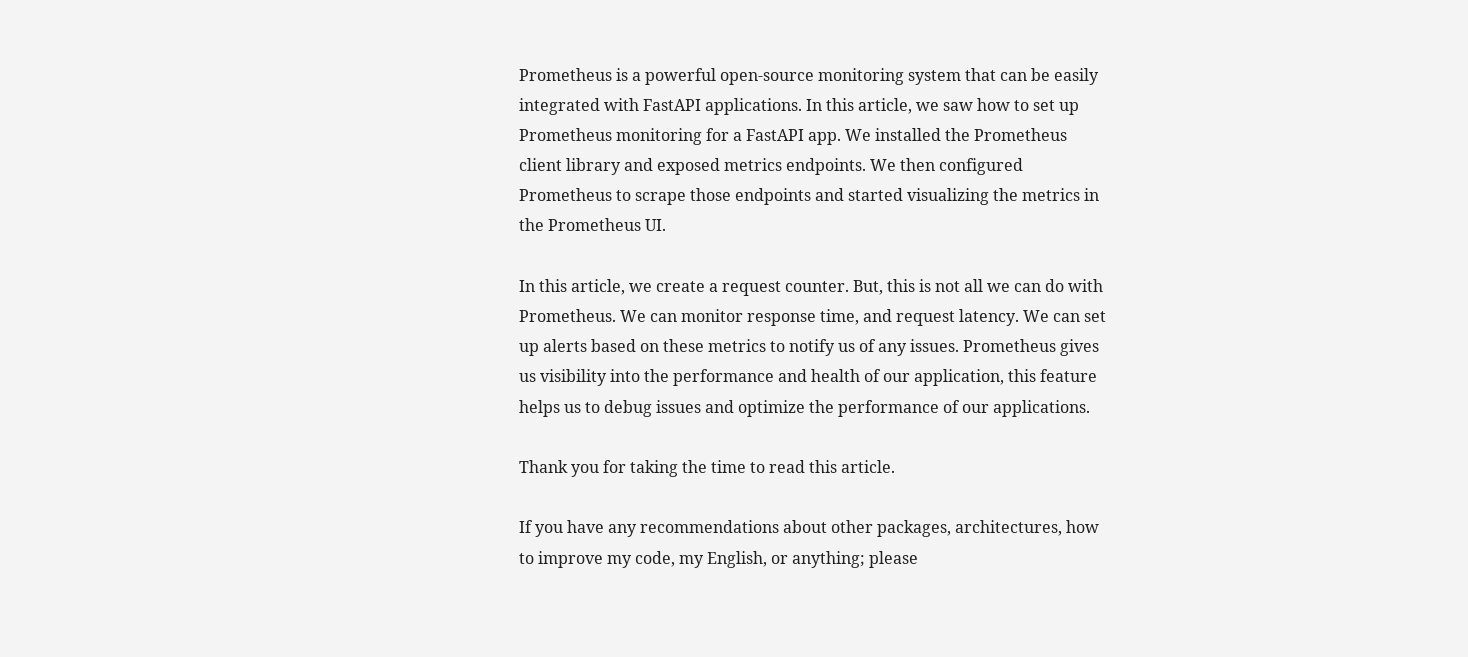Prometheus is a powerful open-source monitoring system that can be easily integrated with FastAPI applications. In this article, we saw how to set up Prometheus monitoring for a FastAPI app. We installed the Prometheus client library and exposed metrics endpoints. We then configured Prometheus to scrape those endpoints and started visualizing the metrics in the Prometheus UI.

In this article, we create a request counter. But, this is not all we can do with Prometheus. We can monitor response time, and request latency. We can set up alerts based on these metrics to notify us of any issues. Prometheus gives us visibility into the performance and health of our application, this feature helps us to debug issues and optimize the performance of our applications.

Thank you for taking the time to read this article.

If you have any recommendations about other packages, architectures, how to improve my code, my English, or anything; please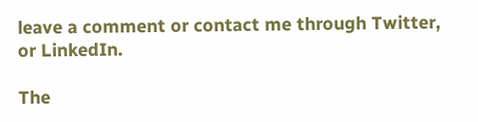leave a comment or contact me through Twitter, or LinkedIn.

The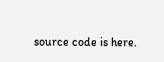source code is here.